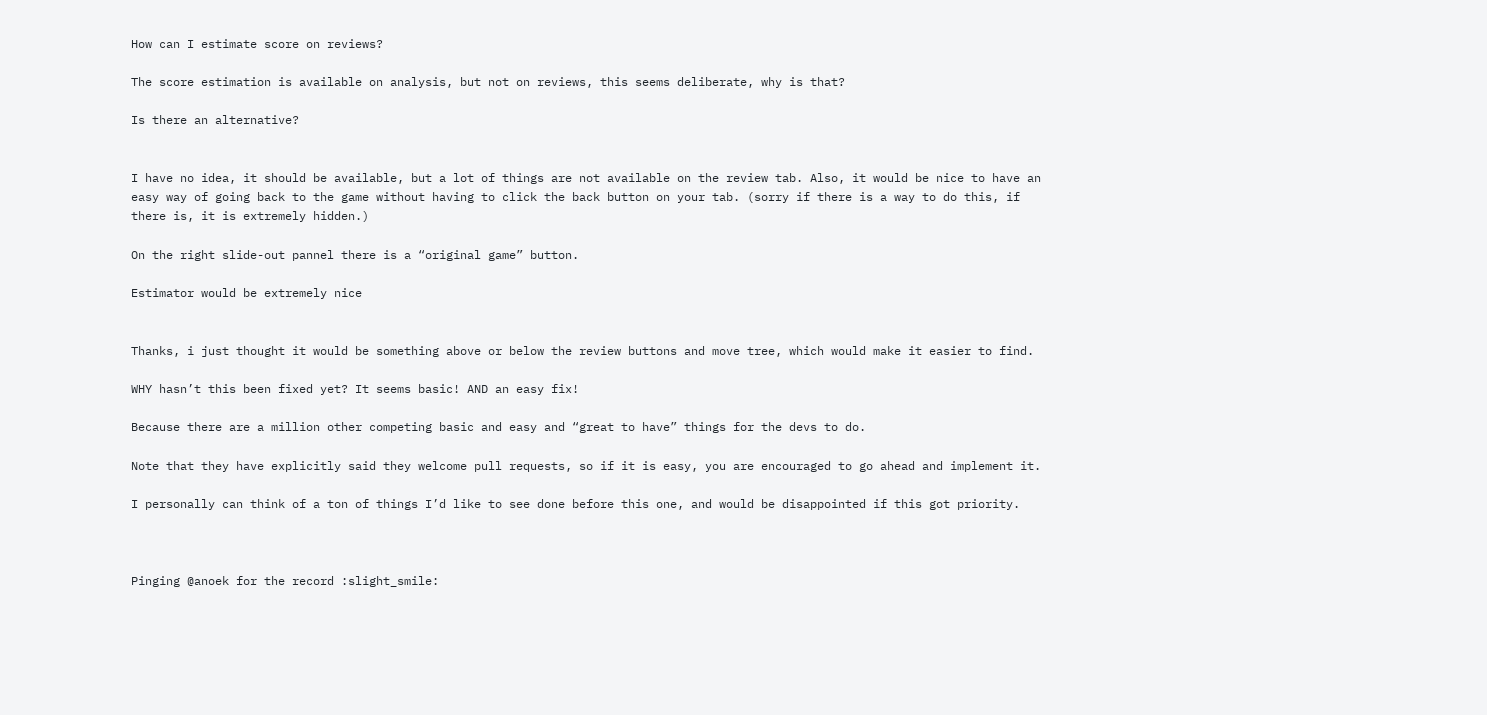How can I estimate score on reviews?

The score estimation is available on analysis, but not on reviews, this seems deliberate, why is that?

Is there an alternative?


I have no idea, it should be available, but a lot of things are not available on the review tab. Also, it would be nice to have an easy way of going back to the game without having to click the back button on your tab. (sorry if there is a way to do this, if there is, it is extremely hidden.)

On the right slide-out pannel there is a “original game” button.

Estimator would be extremely nice


Thanks, i just thought it would be something above or below the review buttons and move tree, which would make it easier to find.

WHY hasn’t this been fixed yet? It seems basic! AND an easy fix!

Because there are a million other competing basic and easy and “great to have” things for the devs to do.

Note that they have explicitly said they welcome pull requests, so if it is easy, you are encouraged to go ahead and implement it.

I personally can think of a ton of things I’d like to see done before this one, and would be disappointed if this got priority.



Pinging @anoek for the record :slight_smile: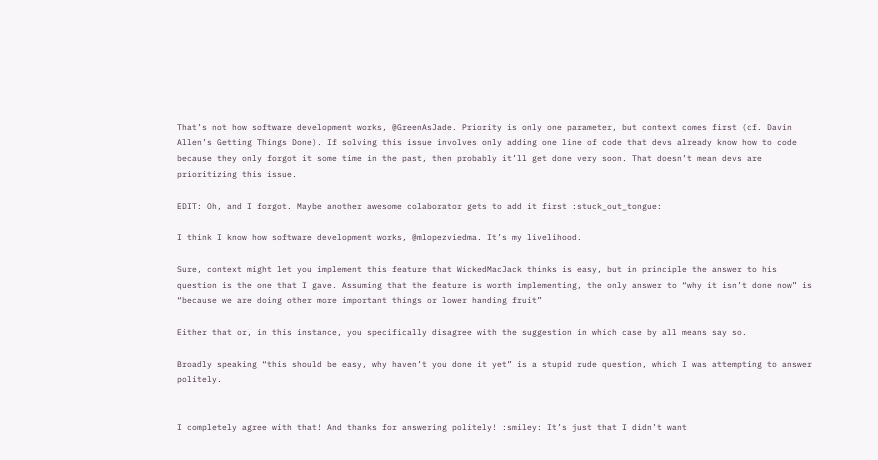That’s not how software development works, @GreenAsJade. Priority is only one parameter, but context comes first (cf. Davin Allen’s Getting Things Done). If solving this issue involves only adding one line of code that devs already know how to code because they only forgot it some time in the past, then probably it’ll get done very soon. That doesn’t mean devs are prioritizing this issue.

EDIT: Oh, and I forgot. Maybe another awesome colaborator gets to add it first :stuck_out_tongue:

I think I know how software development works, @mlopezviedma. It’s my livelihood.

Sure, context might let you implement this feature that WickedMacJack thinks is easy, but in principle the answer to his question is the one that I gave. Assuming that the feature is worth implementing, the only answer to “why it isn’t done now” is “because we are doing other more important things or lower handing fruit”

Either that or, in this instance, you specifically disagree with the suggestion in which case by all means say so.

Broadly speaking “this should be easy, why haven’t you done it yet” is a stupid rude question, which I was attempting to answer politely.


I completely agree with that! And thanks for answering politely! :smiley: It’s just that I didn’t want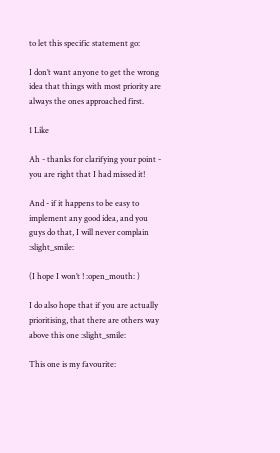to let this specific statement go:

I don’t want anyone to get the wrong idea that things with most priority are always the ones approached first.

1 Like

Ah - thanks for clarifying your point - you are right that I had missed it!

And - if it happens to be easy to implement any good idea, and you guys do that, I will never complain :slight_smile:

(I hope I won’t ! :open_mouth: )

I do also hope that if you are actually prioritising, that there are others way above this one :slight_smile:

This one is my favourite: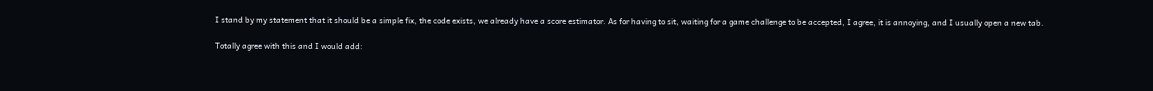I stand by my statement that it should be a simple fix, the code exists, we already have a score estimator. As for having to sit, waiting for a game challenge to be accepted, I agree, it is annoying, and I usually open a new tab.

Totally agree with this and I would add: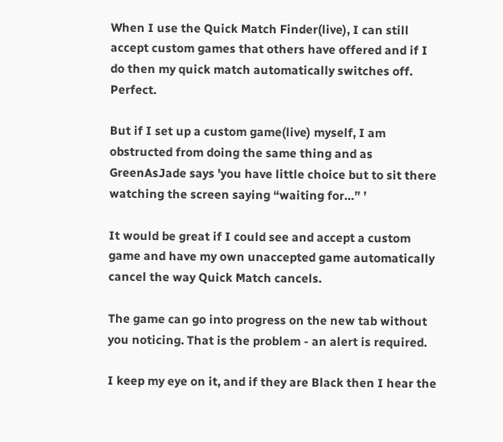When I use the Quick Match Finder(live), I can still accept custom games that others have offered and if I do then my quick match automatically switches off. Perfect.

But if I set up a custom game(live) myself, I am obstructed from doing the same thing and as GreenAsJade says 'you have little choice but to sit there watching the screen saying “waiting for…” ’

It would be great if I could see and accept a custom game and have my own unaccepted game automatically cancel the way Quick Match cancels.

The game can go into progress on the new tab without you noticing. That is the problem - an alert is required.

I keep my eye on it, and if they are Black then I hear the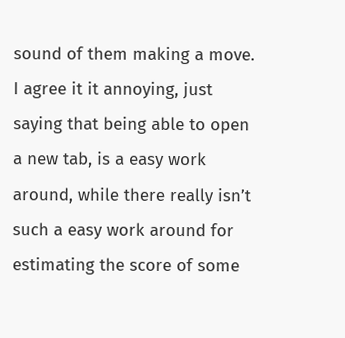sound of them making a move. I agree it it annoying, just saying that being able to open a new tab, is a easy work around, while there really isn’t such a easy work around for estimating the score of some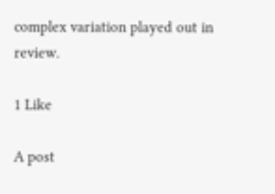complex variation played out in review.

1 Like

A post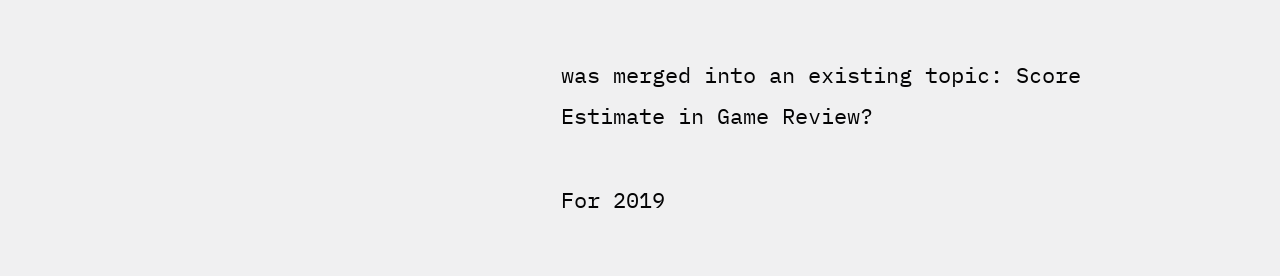was merged into an existing topic: Score Estimate in Game Review?

For 2019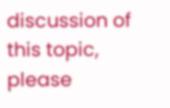discussion of this topic, please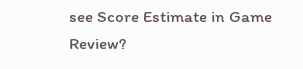see Score Estimate in Game Review?